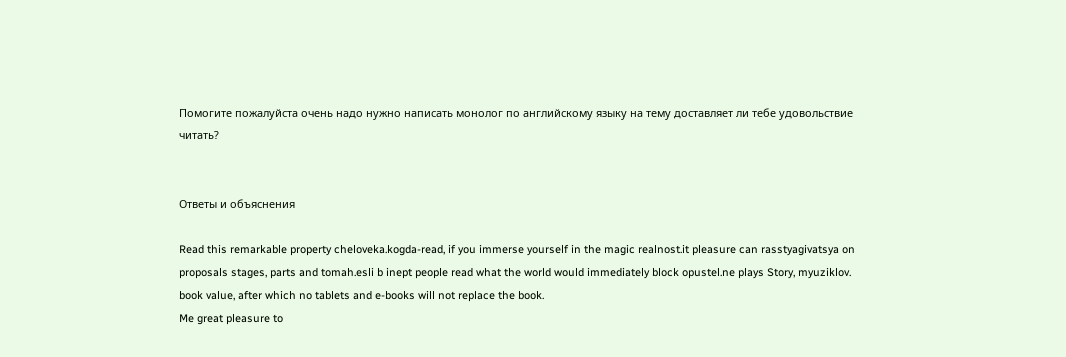Помогите пожалуйста очень надо нужно написать монолог по английскому языку на тему доставляет ли тебе удовольствие читать?


Ответы и объяснения

Read this remarkable property cheloveka.kogda-read, if you immerse yourself in the magic realnost.it pleasure can rasstyagivatsya on proposals stages, parts and tomah.esli b inept people read what the world would immediately block opustel.ne plays Story, myuziklov. book value, after which no tablets and e-books will not replace the book.
Me great pleasure to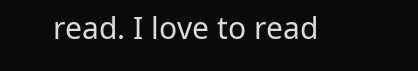read. I love to read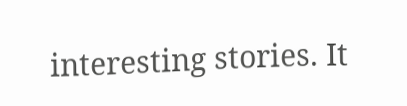interesting stories. It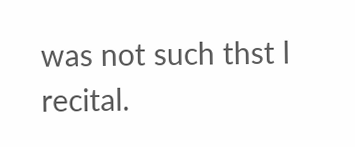was not such thst l recital.